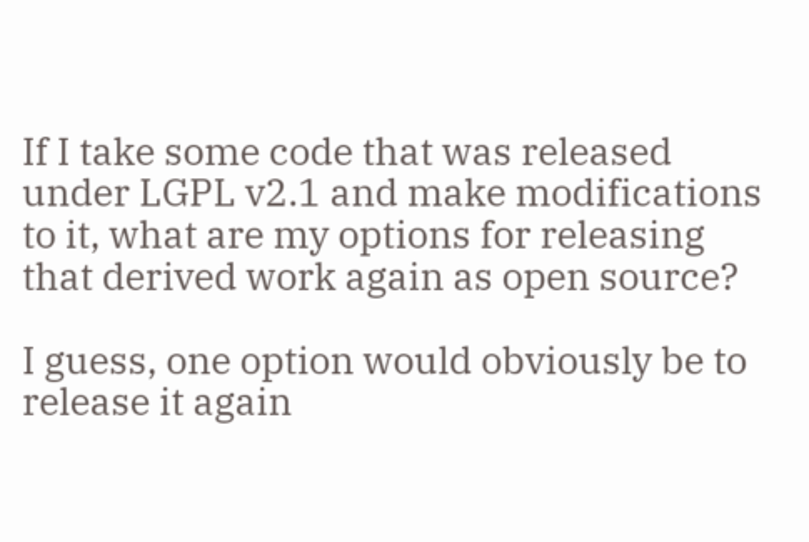If I take some code that was released under LGPL v2.1 and make modifications to it, what are my options for releasing that derived work again as open source?

I guess, one option would obviously be to release it again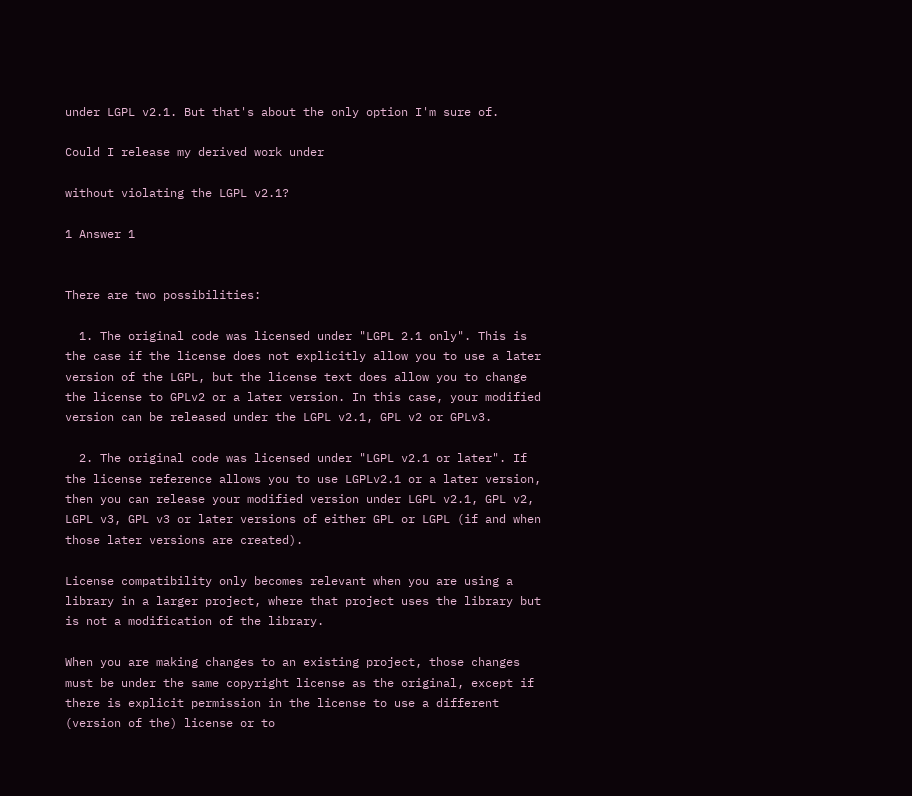under LGPL v2.1. But that's about the only option I'm sure of.

Could I release my derived work under

without violating the LGPL v2.1?

1 Answer 1


There are two possibilities:

  1. The original code was licensed under "LGPL 2.1 only". This is the case if the license does not explicitly allow you to use a later version of the LGPL, but the license text does allow you to change the license to GPLv2 or a later version. In this case, your modified version can be released under the LGPL v2.1, GPL v2 or GPLv3.

  2. The original code was licensed under "LGPL v2.1 or later". If the license reference allows you to use LGPLv2.1 or a later version, then you can release your modified version under LGPL v2.1, GPL v2, LGPL v3, GPL v3 or later versions of either GPL or LGPL (if and when those later versions are created).

License compatibility only becomes relevant when you are using a library in a larger project, where that project uses the library but is not a modification of the library.

When you are making changes to an existing project, those changes must be under the same copyright license as the original, except if there is explicit permission in the license to use a different (version of the) license or to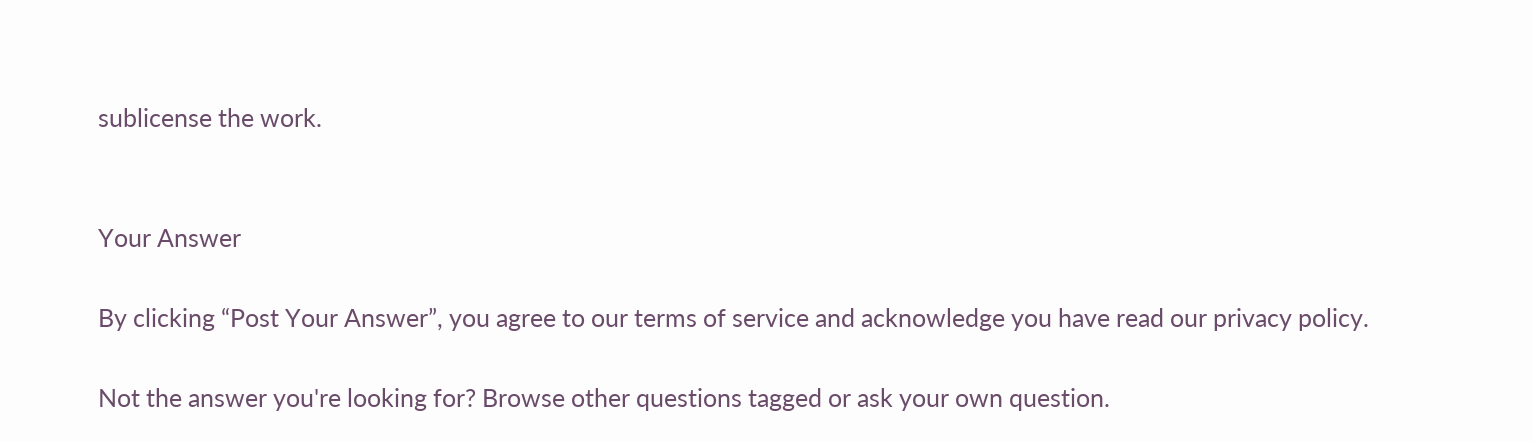sublicense the work.


Your Answer

By clicking “Post Your Answer”, you agree to our terms of service and acknowledge you have read our privacy policy.

Not the answer you're looking for? Browse other questions tagged or ask your own question.